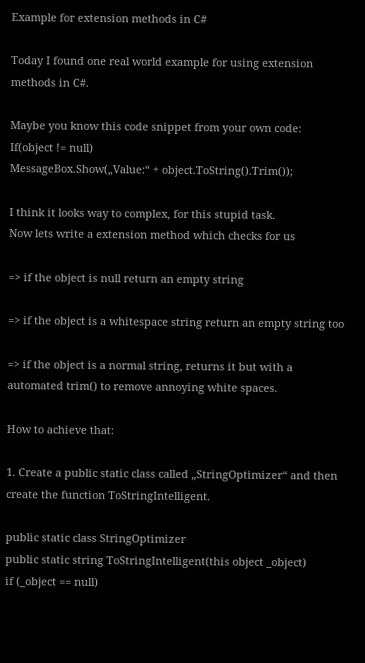Example for extension methods in C#

Today I found one real world example for using extension methods in C#.

Maybe you know this code snippet from your own code:
If(object != null)
MessageBox.Show(„Value:“ + object.ToString().Trim());

I think it looks way to complex, for this stupid task.
Now lets write a extension method which checks for us

=> if the object is null return an empty string

=> if the object is a whitespace string return an empty string too

=> if the object is a normal string, returns it but with a automated trim() to remove annoying white spaces.

How to achieve that:

1. Create a public static class called „StringOptimizer“ and then create the function ToStringIntelligent.

public static class StringOptimizer
public static string ToStringIntelligent(this object _object)
if (_object == null)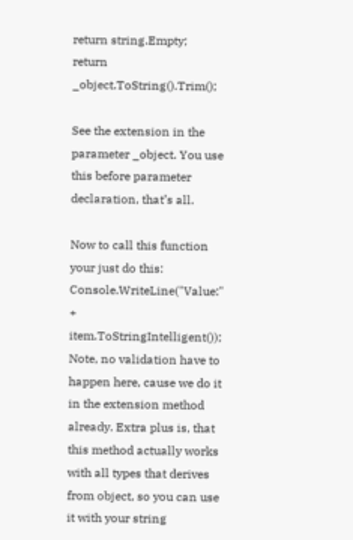return string.Empty;
return _object.ToString().Trim();

See the extension in the parameter _object. You use this before parameter declaration, that’s all.

Now to call this function your just do this:
Console.WriteLine("Value:" + item.ToStringIntelligent());
Note, no validation have to happen here, cause we do it in the extension method already. Extra plus is, that this method actually works with all types that derives from object, so you can use it with your string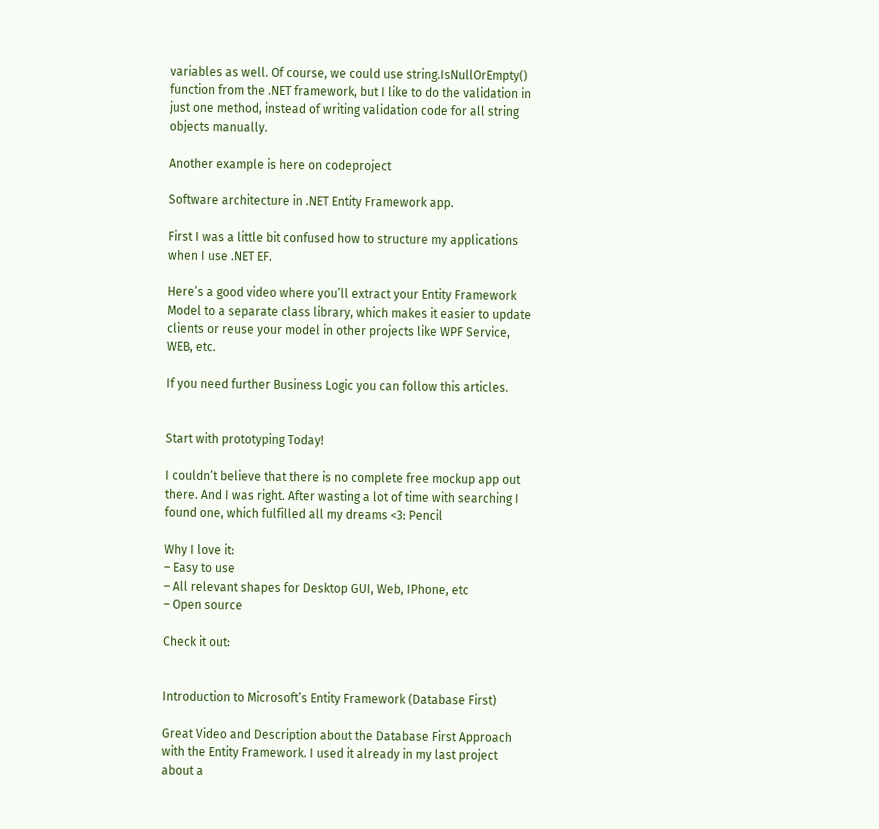variables as well. Of course, we could use string.IsNullOrEmpty() function from the .NET framework, but I like to do the validation in just one method, instead of writing validation code for all string objects manually.

Another example is here on codeproject

Software architecture in .NET Entity Framework app.

First I was a little bit confused how to structure my applications when I use .NET EF.

Here’s a good video where you’ll extract your Entity Framework Model to a separate class library, which makes it easier to update clients or reuse your model in other projects like WPF Service, WEB, etc.

If you need further Business Logic you can follow this articles.


Start with prototyping Today!

I couldn’t believe that there is no complete free mockup app out there. And I was right. After wasting a lot of time with searching I found one, which fulfilled all my dreams <3: Pencil

Why I love it:
– Easy to use
– All relevant shapes for Desktop GUI, Web, IPhone, etc
– Open source

Check it out:


Introduction to Microsoft’s Entity Framework (Database First)

Great Video and Description about the Database First Approach with the Entity Framework. I used it already in my last project about a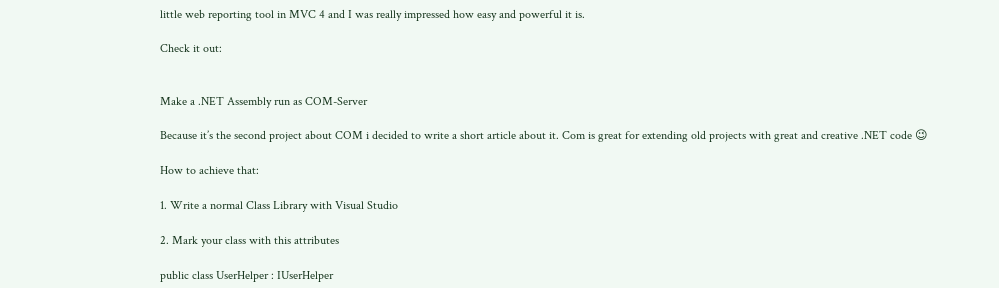little web reporting tool in MVC 4 and I was really impressed how easy and powerful it is.

Check it out:


Make a .NET Assembly run as COM-Server

Because it’s the second project about COM i decided to write a short article about it. Com is great for extending old projects with great and creative .NET code 😉

How to achieve that:

1. Write a normal Class Library with Visual Studio

2. Mark your class with this attributes

public class UserHelper : IUserHelper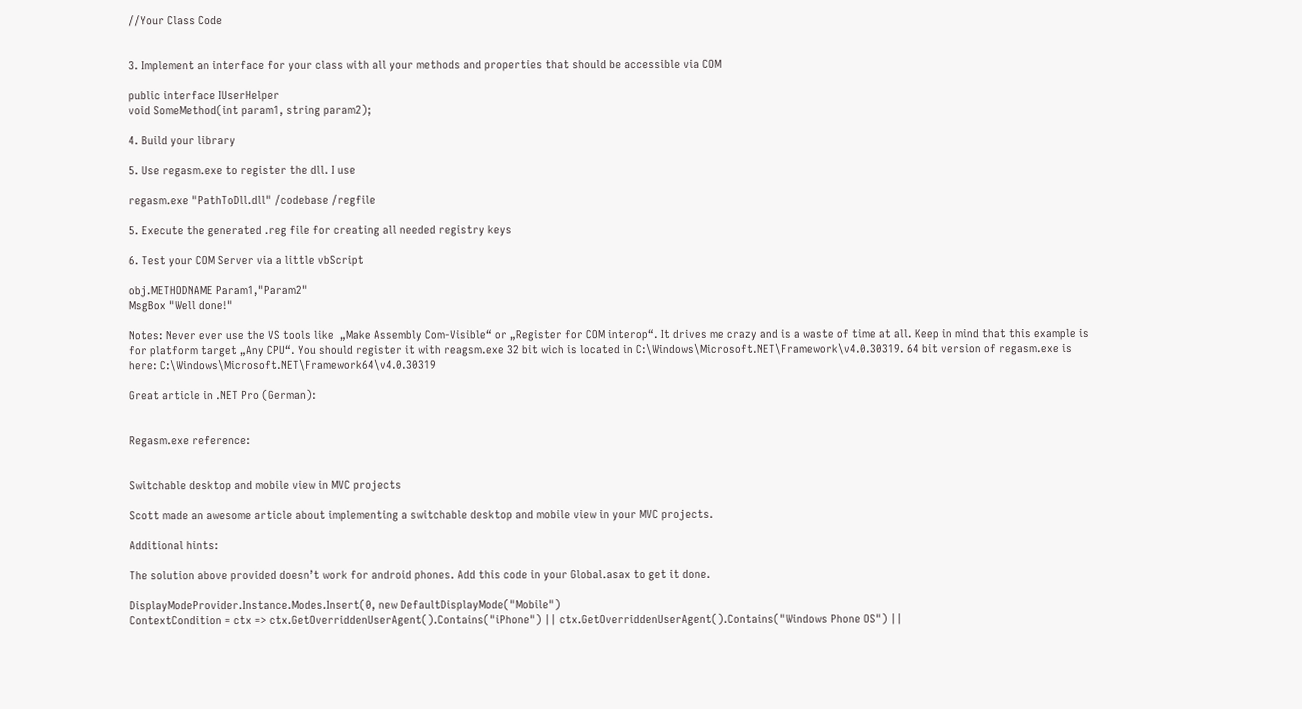//Your Class Code


3. Implement an interface for your class with all your methods and properties that should be accessible via COM

public interface IUserHelper
void SomeMethod(int param1, string param2);

4. Build your library

5. Use regasm.exe to register the dll. I use

regasm.exe "PathToDll.dll" /codebase /regfile

5. Execute the generated .reg file for creating all needed registry keys

6. Test your COM Server via a little vbScript

obj.METHODNAME Param1,"Param2"
MsgBox "Well done!"

Notes: Never ever use the VS tools like  „Make Assembly Com-Visible“ or „Register for COM interop“. It drives me crazy and is a waste of time at all. Keep in mind that this example is for platform target „Any CPU“. You should register it with reagsm.exe 32 bit wich is located in C:\Windows\Microsoft.NET\Framework\v4.0.30319. 64 bit version of regasm.exe is here: C:\Windows\Microsoft.NET\Framework64\v4.0.30319

Great article in .NET Pro (German):


Regasm.exe reference:


Switchable desktop and mobile view in MVC projects

Scott made an awesome article about implementing a switchable desktop and mobile view in your MVC projects.

Additional hints:

The solution above provided doesn’t work for android phones. Add this code in your Global.asax to get it done.

DisplayModeProvider.Instance.Modes.Insert(0, new DefaultDisplayMode("Mobile")
ContextCondition = ctx => ctx.GetOverriddenUserAgent().Contains("iPhone") || ctx.GetOverriddenUserAgent().Contains("Windows Phone OS") ||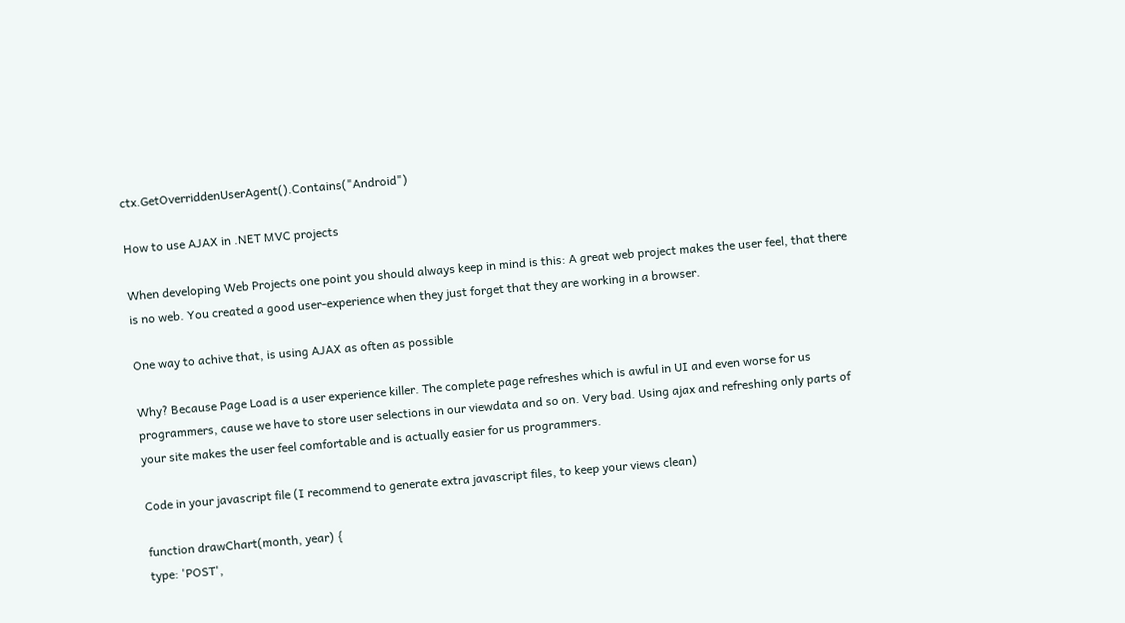ctx.GetOverriddenUserAgent().Contains("Android")

How to use AJAX in .NET MVC projects

When developing Web Projects one point you should always keep in mind is this: A great web project makes the user feel, that there is no web. You created a good user-experience when they just forget that they are working in a browser.

One way to achive that, is using AJAX as often as possible

Why? Because Page Load is a user experience killer. The complete page refreshes which is awful in UI and even worse for us programmers, cause we have to store user selections in our viewdata and so on. Very bad. Using ajax and refreshing only parts of your site makes the user feel comfortable and is actually easier for us programmers.

Code in your javascript file (I recommend to generate extra javascript files, to keep your views clean)

function drawChart(month, year) {
type: 'POST',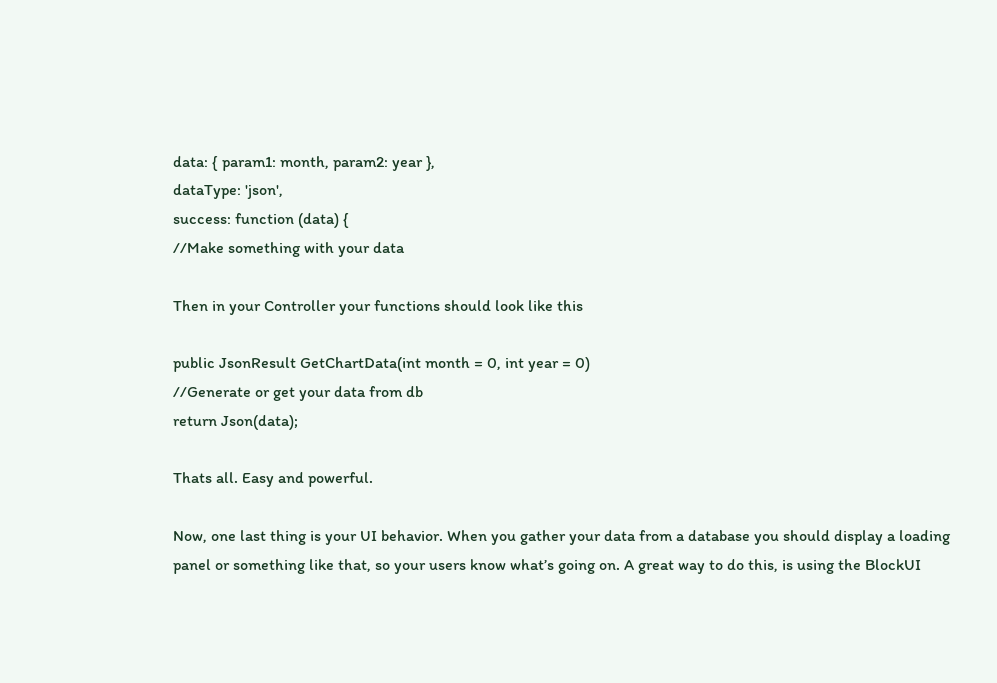data: { param1: month, param2: year },
dataType: 'json',
success: function (data) {
//Make something with your data

Then in your Controller your functions should look like this

public JsonResult GetChartData(int month = 0, int year = 0)
//Generate or get your data from db
return Json(data);

Thats all. Easy and powerful.

Now, one last thing is your UI behavior. When you gather your data from a database you should display a loading panel or something like that, so your users know what’s going on. A great way to do this, is using the BlockUI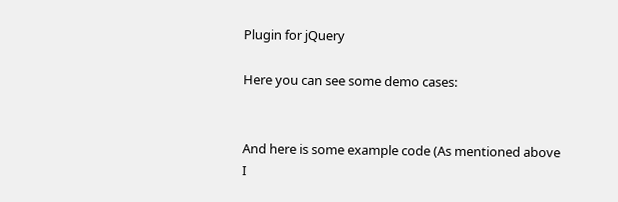Plugin for jQuery

Here you can see some demo cases:


And here is some example code (As mentioned above I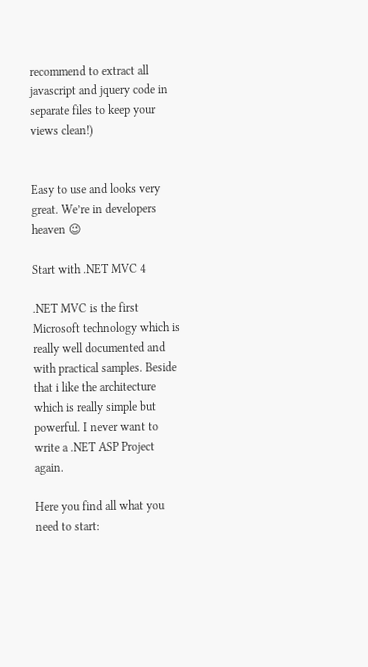recommend to extract all javascript and jquery code in separate files to keep your views clean!)


Easy to use and looks very great. We’re in developers heaven 😉

Start with .NET MVC 4

.NET MVC is the first Microsoft technology which is really well documented and with practical samples. Beside that i like the architecture which is really simple but powerful. I never want to write a .NET ASP Project again.

Here you find all what you need to start: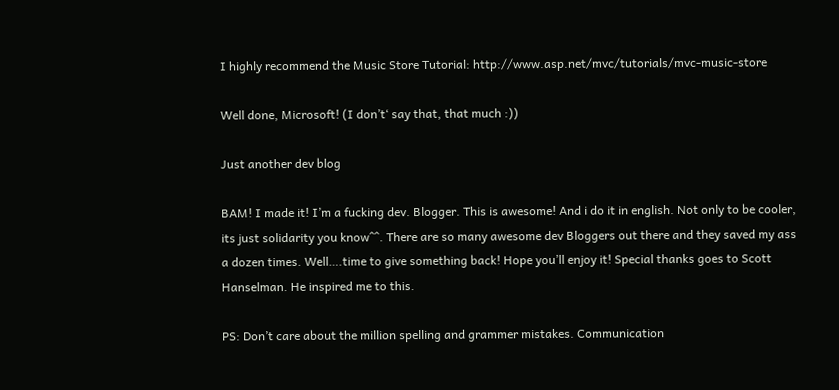I highly recommend the Music Store Tutorial: http://www.asp.net/mvc/tutorials/mvc-music-store

Well done, Microsoft! (I don’t‘ say that, that much :))

Just another dev blog

BAM! I made it! I’m a fucking dev. Blogger. This is awesome! And i do it in english. Not only to be cooler, its just solidarity you know^^. There are so many awesome dev Bloggers out there and they saved my ass a dozen times. Well….time to give something back! Hope you’ll enjoy it! Special thanks goes to Scott Hanselman. He inspired me to this.

PS: Don’t care about the million spelling and grammer mistakes. Communication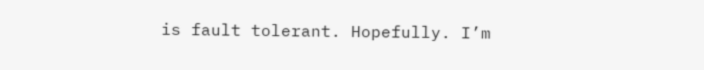is fault tolerant. Hopefully. I’m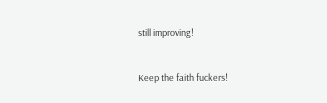still improving!


Keep the faith fuckers!